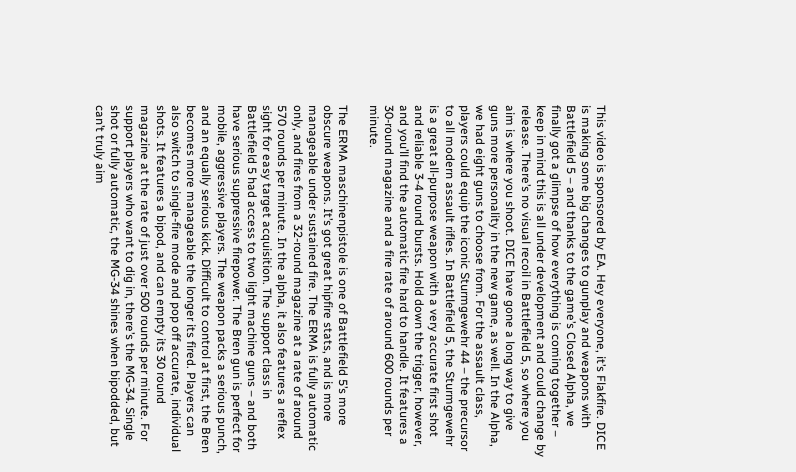This video is sponsored by EA. Hey everyone, it’s Flakfire. DICE is making some big changes to gunplay and weapons with Battlefield 5 – and thanks to the game’s Closed Alpha, we finally got a glimpse of how everything is coming together – keep in mind this is all under development and could change by release. There’s no visual recoil in Battlefield 5, so where you aim is where you shoot. DICE have gone a long way to give guns more personality in the new game, as well. In the Alpha, we had eight guns to choose from. For the assault class, players could equip the iconic Sturmgewehr 44 – the precursor to all modern assault rifles. In Battlefield 5, the Sturmgewehr is a great all-purpose weapon with a very accurate first shot and reliable 3-4 round bursts. Hold down the trigger, however, and you’ll find the automatic fire hard to handle. It features a 30-round magazine and a fire rate of around 600 rounds per minute.

The ERMA maschinenpistole is one of Battlefield 5’s more obscure weapons. It’s got great hipfire stats, and is more manageable under sustained fire. The ERMA is fully automatic only, and fires from a 32-round magazine at a rate of around 570 rounds per minute. In the alpha, it also features a reflex sight for easy target acquisition. The support class in Battlefield 5 had access to two light machine guns – and both have serious suppressive firepower. The Bren gun is perfect for mobile, aggressive players. The weapon packs a serious punch, and an equally serious kick. Difficult to control at first, the Bren becomes more manageable the longer its fired. Players can also switch to single-fire mode and pop off accurate, individual shots. It features a bipod, and can empty its 30 round magazine at the rate of just over 500 rounds per minute. For support players who want to dig in, there’s the MG-34. Single shot or fully automatic, the MG-34 shines when bipodded, but can’t truly aim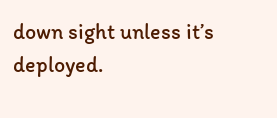down sight unless it’s deployed.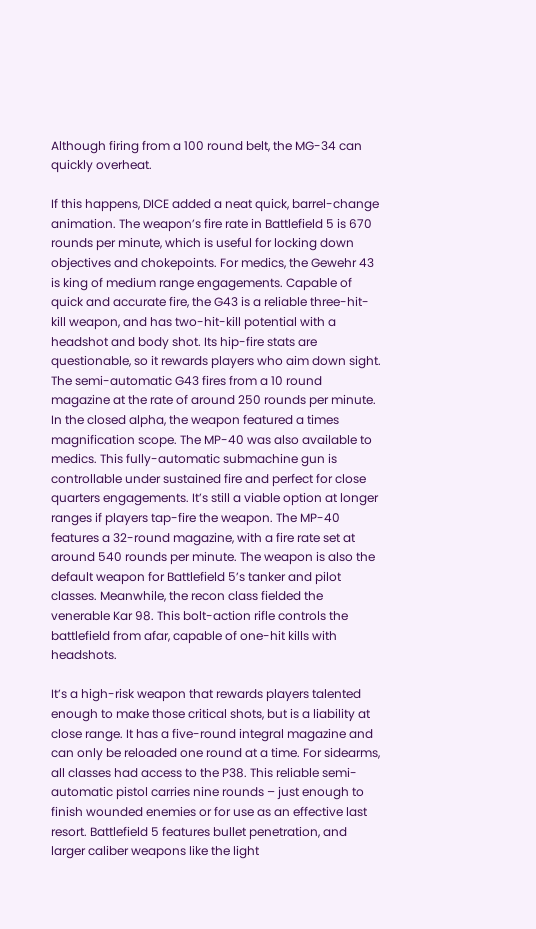Although firing from a 100 round belt, the MG-34 can quickly overheat.

If this happens, DICE added a neat quick, barrel-change animation. The weapon’s fire rate in Battlefield 5 is 670 rounds per minute, which is useful for locking down objectives and chokepoints. For medics, the Gewehr 43 is king of medium range engagements. Capable of quick and accurate fire, the G43 is a reliable three-hit-kill weapon, and has two-hit-kill potential with a headshot and body shot. Its hip-fire stats are questionable, so it rewards players who aim down sight. The semi-automatic G43 fires from a 10 round magazine at the rate of around 250 rounds per minute. In the closed alpha, the weapon featured a times magnification scope. The MP-40 was also available to medics. This fully-automatic submachine gun is controllable under sustained fire and perfect for close quarters engagements. It’s still a viable option at longer ranges if players tap-fire the weapon. The MP-40 features a 32-round magazine, with a fire rate set at around 540 rounds per minute. The weapon is also the default weapon for Battlefield 5’s tanker and pilot classes. Meanwhile, the recon class fielded the venerable Kar 98. This bolt-action rifle controls the battlefield from afar, capable of one-hit kills with headshots.

It’s a high-risk weapon that rewards players talented enough to make those critical shots, but is a liability at close range. It has a five-round integral magazine and can only be reloaded one round at a time. For sidearms, all classes had access to the P38. This reliable semi-automatic pistol carries nine rounds – just enough to finish wounded enemies or for use as an effective last resort. Battlefield 5 features bullet penetration, and larger caliber weapons like the light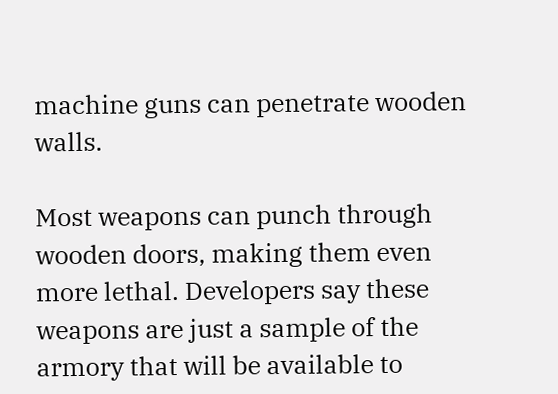machine guns can penetrate wooden walls.

Most weapons can punch through wooden doors, making them even more lethal. Developers say these weapons are just a sample of the armory that will be available to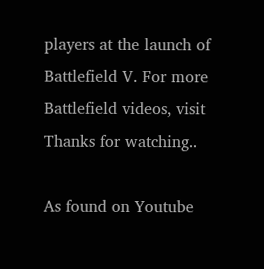players at the launch of Battlefield V. For more Battlefield videos, visit Thanks for watching..

As found on Youtube